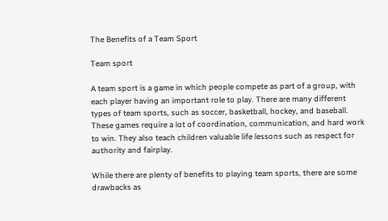The Benefits of a Team Sport

Team sport

A team sport is a game in which people compete as part of a group, with each player having an important role to play. There are many different types of team sports, such as soccer, basketball, hockey, and baseball. These games require a lot of coordination, communication, and hard work to win. They also teach children valuable life lessons such as respect for authority and fairplay.

While there are plenty of benefits to playing team sports, there are some drawbacks as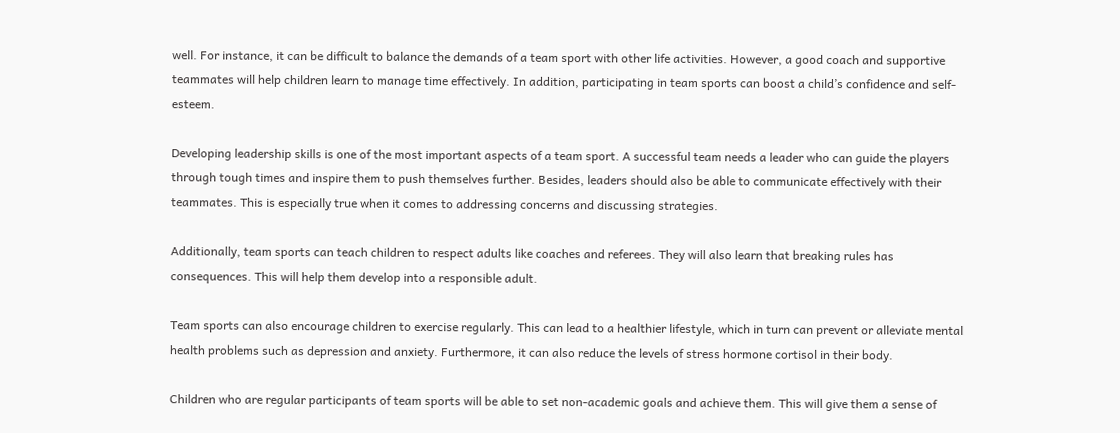well. For instance, it can be difficult to balance the demands of a team sport with other life activities. However, a good coach and supportive teammates will help children learn to manage time effectively. In addition, participating in team sports can boost a child’s confidence and self-esteem.

Developing leadership skills is one of the most important aspects of a team sport. A successful team needs a leader who can guide the players through tough times and inspire them to push themselves further. Besides, leaders should also be able to communicate effectively with their teammates. This is especially true when it comes to addressing concerns and discussing strategies.

Additionally, team sports can teach children to respect adults like coaches and referees. They will also learn that breaking rules has consequences. This will help them develop into a responsible adult.

Team sports can also encourage children to exercise regularly. This can lead to a healthier lifestyle, which in turn can prevent or alleviate mental health problems such as depression and anxiety. Furthermore, it can also reduce the levels of stress hormone cortisol in their body.

Children who are regular participants of team sports will be able to set non-academic goals and achieve them. This will give them a sense of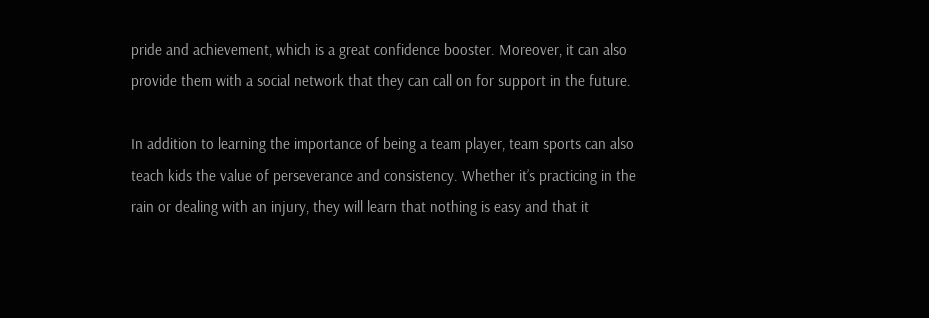pride and achievement, which is a great confidence booster. Moreover, it can also provide them with a social network that they can call on for support in the future.

In addition to learning the importance of being a team player, team sports can also teach kids the value of perseverance and consistency. Whether it’s practicing in the rain or dealing with an injury, they will learn that nothing is easy and that it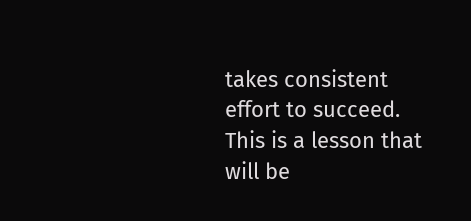takes consistent effort to succeed. This is a lesson that will be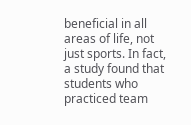beneficial in all areas of life, not just sports. In fact, a study found that students who practiced team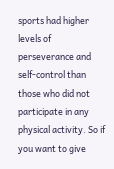sports had higher levels of perseverance and self-control than those who did not participate in any physical activity. So if you want to give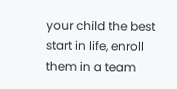your child the best start in life, enroll them in a team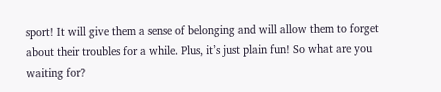sport! It will give them a sense of belonging and will allow them to forget about their troubles for a while. Plus, it’s just plain fun! So what are you waiting for?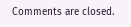Comments are closed.